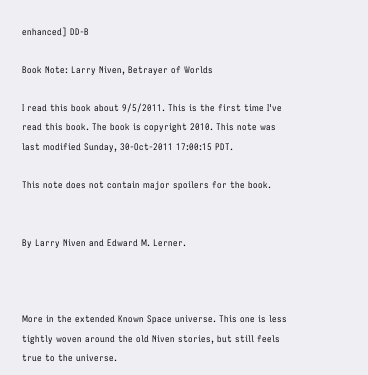enhanced] DD-B

Book Note: Larry Niven, Betrayer of Worlds

I read this book about 9/5/2011. This is the first time I've read this book. The book is copyright 2010. This note was last modified Sunday, 30-Oct-2011 17:00:15 PDT.

This note does not contain major spoilers for the book.


By Larry Niven and Edward M. Lerner.



More in the extended Known Space universe. This one is less tightly woven around the old Niven stories, but still feels true to the universe.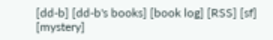[dd-b] [dd-b's books] [book log] [RSS] [sf] [mystery]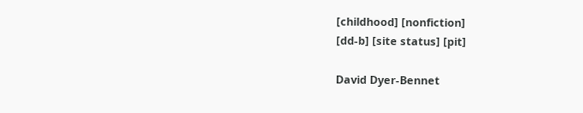[childhood] [nonfiction]
[dd-b] [site status] [pit]

David Dyer-Bennet